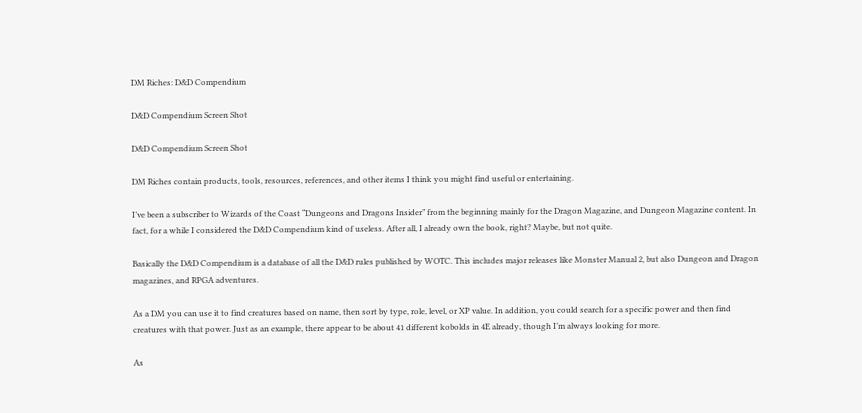DM Riches: D&D Compendium

D&D Compendium Screen Shot

D&D Compendium Screen Shot

DM Riches contain products, tools, resources, references, and other items I think you might find useful or entertaining.

I’ve been a subscriber to Wizards of the Coast “Dungeons and Dragons Insider” from the beginning mainly for the Dragon Magazine, and Dungeon Magazine content. In fact, for a while I considered the D&D Compendium kind of useless. After all, I already own the book, right? Maybe, but not quite.

Basically the D&D Compendium is a database of all the D&D rules published by WOTC. This includes major releases like Monster Manual 2, but also Dungeon and Dragon magazines, and RPGA adventures.

As a DM you can use it to find creatures based on name, then sort by type, role, level, or XP value. In addition, you could search for a specific power and then find creatures with that power. Just as an example, there appear to be about 41 different kobolds in 4E already, though I’m always looking for more.

As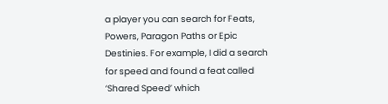a player you can search for Feats, Powers, Paragon Paths or Epic Destinies. For example, I did a search for speed and found a feat called ‘Shared Speed’ which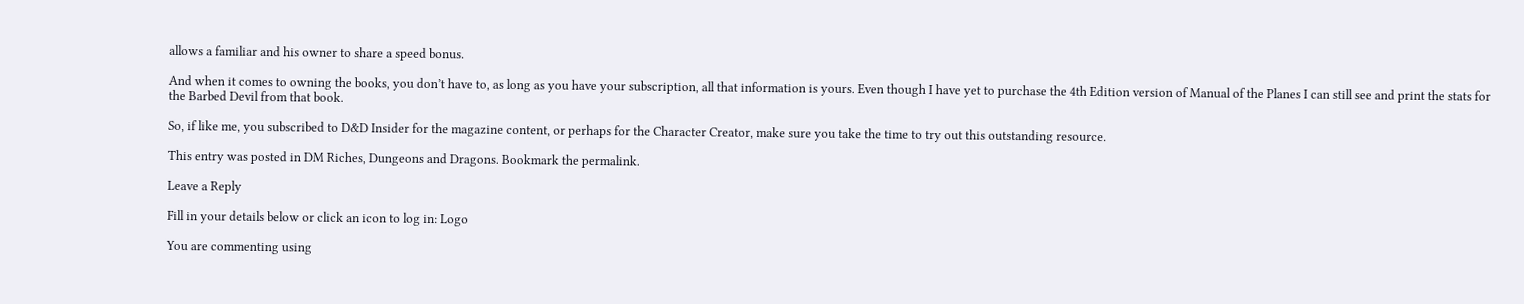allows a familiar and his owner to share a speed bonus.

And when it comes to owning the books, you don’t have to, as long as you have your subscription, all that information is yours. Even though I have yet to purchase the 4th Edition version of Manual of the Planes I can still see and print the stats for the Barbed Devil from that book.

So, if like me, you subscribed to D&D Insider for the magazine content, or perhaps for the Character Creator, make sure you take the time to try out this outstanding resource.

This entry was posted in DM Riches, Dungeons and Dragons. Bookmark the permalink.

Leave a Reply

Fill in your details below or click an icon to log in: Logo

You are commenting using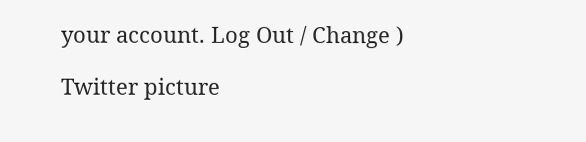your account. Log Out / Change )

Twitter picture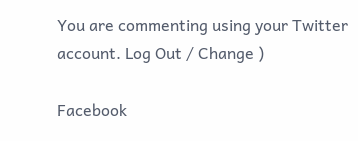You are commenting using your Twitter account. Log Out / Change )

Facebook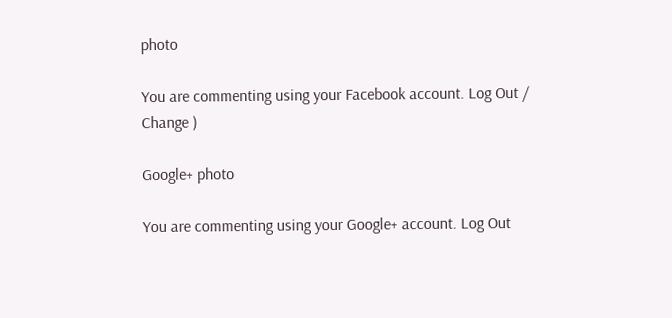photo

You are commenting using your Facebook account. Log Out / Change )

Google+ photo

You are commenting using your Google+ account. Log Out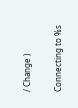/ Change )

Connecting to %s